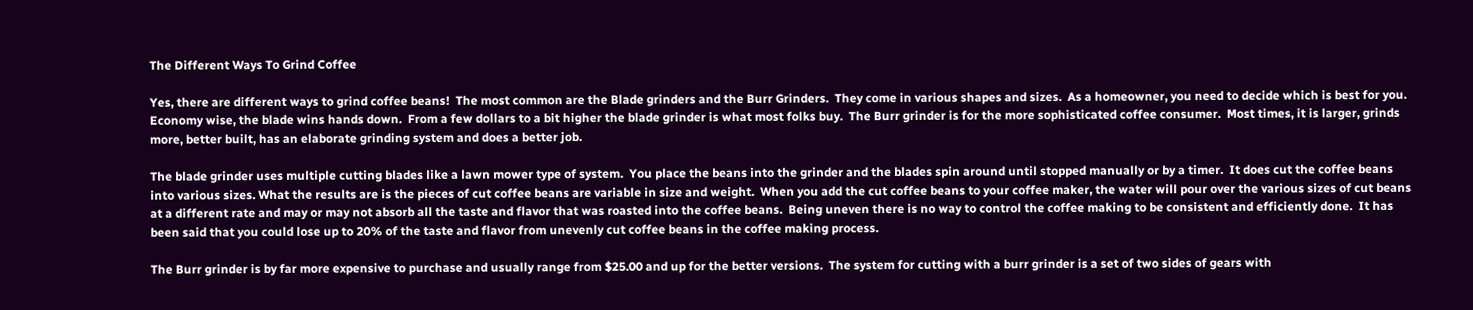The Different Ways To Grind Coffee

Yes, there are different ways to grind coffee beans!  The most common are the Blade grinders and the Burr Grinders.  They come in various shapes and sizes.  As a homeowner, you need to decide which is best for you.  Economy wise, the blade wins hands down.  From a few dollars to a bit higher the blade grinder is what most folks buy.  The Burr grinder is for the more sophisticated coffee consumer.  Most times, it is larger, grinds more, better built, has an elaborate grinding system and does a better job.

The blade grinder uses multiple cutting blades like a lawn mower type of system.  You place the beans into the grinder and the blades spin around until stopped manually or by a timer.  It does cut the coffee beans into various sizes. What the results are is the pieces of cut coffee beans are variable in size and weight.  When you add the cut coffee beans to your coffee maker, the water will pour over the various sizes of cut beans at a different rate and may or may not absorb all the taste and flavor that was roasted into the coffee beans.  Being uneven there is no way to control the coffee making to be consistent and efficiently done.  It has been said that you could lose up to 20% of the taste and flavor from unevenly cut coffee beans in the coffee making process.

The Burr grinder is by far more expensive to purchase and usually range from $25.00 and up for the better versions.  The system for cutting with a burr grinder is a set of two sides of gears with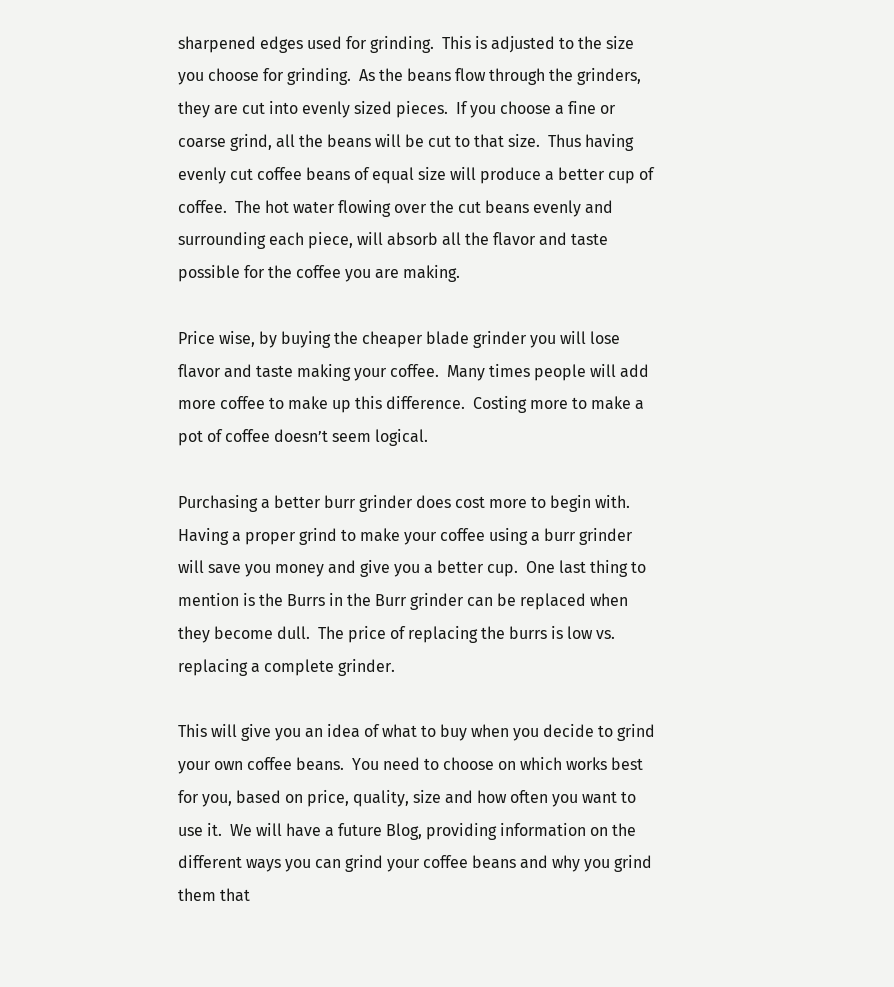sharpened edges used for grinding.  This is adjusted to the size you choose for grinding.  As the beans flow through the grinders, they are cut into evenly sized pieces.  If you choose a fine or coarse grind, all the beans will be cut to that size.  Thus having evenly cut coffee beans of equal size will produce a better cup of coffee.  The hot water flowing over the cut beans evenly and surrounding each piece, will absorb all the flavor and taste possible for the coffee you are making.

Price wise, by buying the cheaper blade grinder you will lose flavor and taste making your coffee.  Many times people will add more coffee to make up this difference.  Costing more to make a pot of coffee doesn’t seem logical.

Purchasing a better burr grinder does cost more to begin with.  Having a proper grind to make your coffee using a burr grinder will save you money and give you a better cup.  One last thing to mention is the Burrs in the Burr grinder can be replaced when they become dull.  The price of replacing the burrs is low vs. replacing a complete grinder.

This will give you an idea of what to buy when you decide to grind your own coffee beans.  You need to choose on which works best for you, based on price, quality, size and how often you want to use it.  We will have a future Blog, providing information on the different ways you can grind your coffee beans and why you grind them that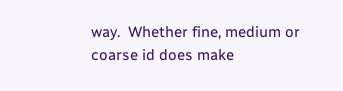way.  Whether fine, medium or coarse id does make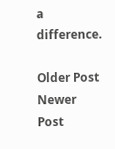a difference.

Older Post Newer Post